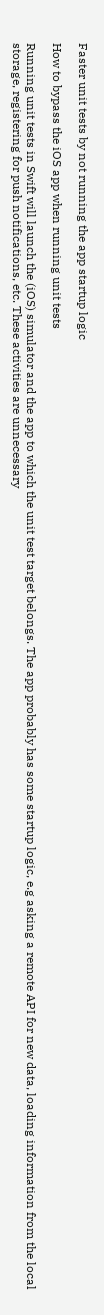Faster unit tests by not running the app startup logic

How to bypass the iOS app when running unit tests

Running unit tests in Swift will launch the (iOS) simulator and the app to which the unit test target belongs. The app probably has some startup logic, e.g asking a remote API for new data, loading information from the local storage, registering for push notifications, etc. These activities are unnecessary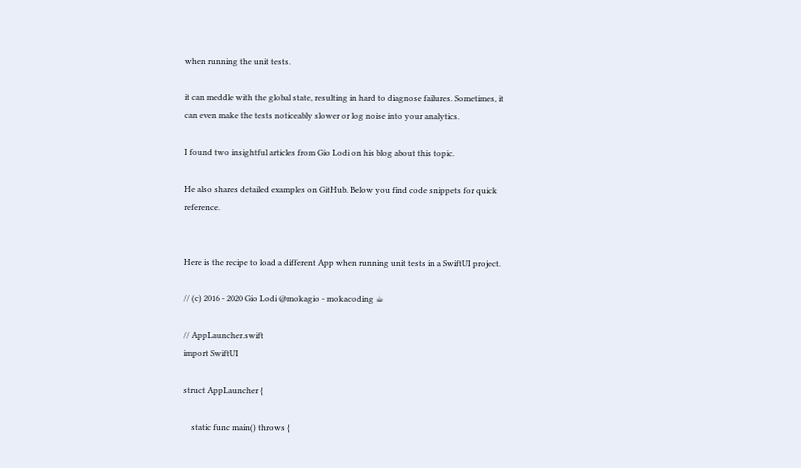when running the unit tests.

it can meddle with the global state, resulting in hard to diagnose failures. Sometimes, it can even make the tests noticeably slower or log noise into your analytics.

I found two insightful articles from Gio Lodi on his blog about this topic.

He also shares detailed examples on GitHub. Below you find code snippets for quick reference.


Here is the recipe to load a different App when running unit tests in a SwiftUI project.

// (c) 2016 - 2020 Gio Lodi @mokagio - mokacoding ☕

// AppLauncher.swift
import SwiftUI

struct AppLauncher {

    static func main() throws {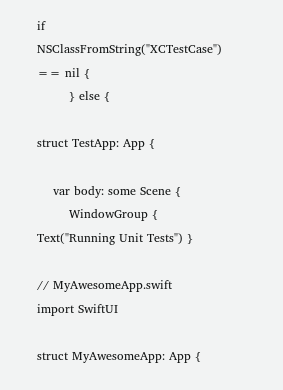if NSClassFromString("XCTestCase") == nil {
        } else {

struct TestApp: App {

    var body: some Scene {
        WindowGroup { Text("Running Unit Tests") }

// MyAwesomeApp.swift
import SwiftUI

struct MyAwesomeApp: App {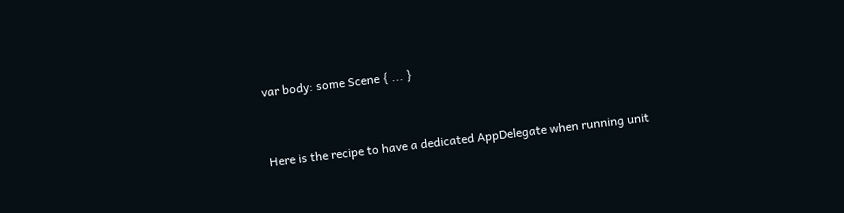var body: some Scene { ... }


Here is the recipe to have a dedicated AppDelegate when running unit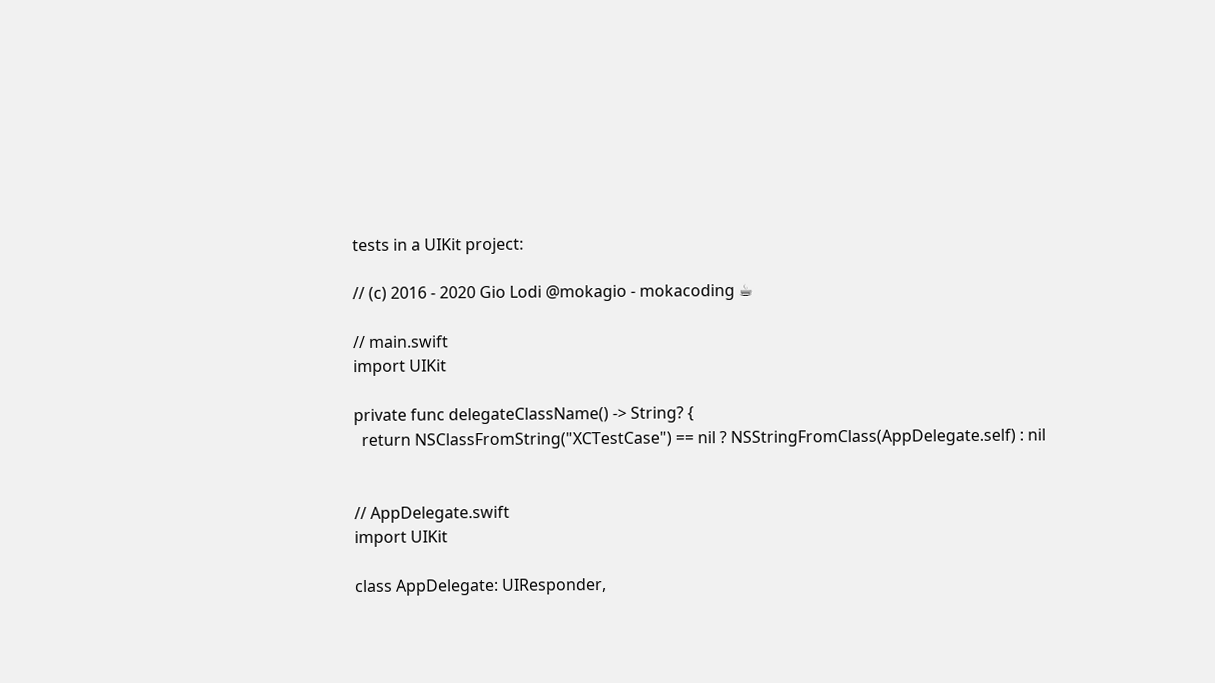tests in a UIKit project:

// (c) 2016 - 2020 Gio Lodi @mokagio - mokacoding ☕

// main.swift
import UIKit

private func delegateClassName() -> String? {
  return NSClassFromString("XCTestCase") == nil ? NSStringFromClass(AppDelegate.self) : nil


// AppDelegate.swift
import UIKit

class AppDelegate: UIResponder,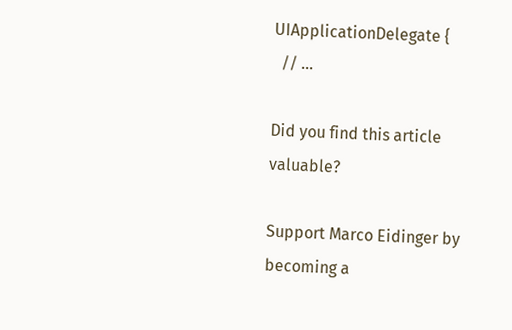UIApplicationDelegate {
  // ...

Did you find this article valuable?

Support Marco Eidinger by becoming a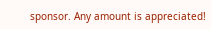sponsor. Any amount is appreciated!